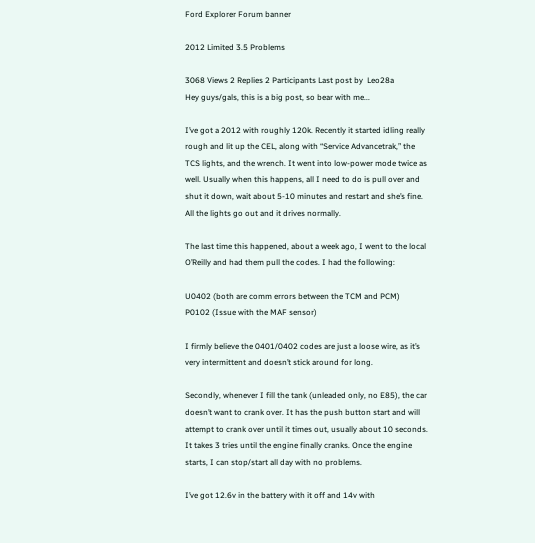Ford Explorer Forum banner

2012 Limited 3.5 Problems

3068 Views 2 Replies 2 Participants Last post by  Leo28a
Hey guys/gals, this is a big post, so bear with me...

I’ve got a 2012 with roughly 120k. Recently it started idling really rough and lit up the CEL, along with “Service Advancetrak,” the TCS lights, and the wrench. It went into low-power mode twice as well. Usually when this happens, all I need to do is pull over and shut it down, wait about 5-10 minutes and restart and she’s fine. All the lights go out and it drives normally.

The last time this happened, about a week ago, I went to the local O’Reilly and had them pull the codes. I had the following:

U0402 (both are comm errors between the TCM and PCM)
P0102 (Issue with the MAF sensor)

I firmly believe the 0401/0402 codes are just a loose wire, as it’s very intermittent and doesn’t stick around for long.

Secondly, whenever I fill the tank (unleaded only, no E85), the car doesn’t want to crank over. It has the push button start and will attempt to crank over until it times out, usually about 10 seconds. It takes 3 tries until the engine finally cranks. Once the engine starts, I can stop/start all day with no problems.

I’ve got 12.6v in the battery with it off and 14v with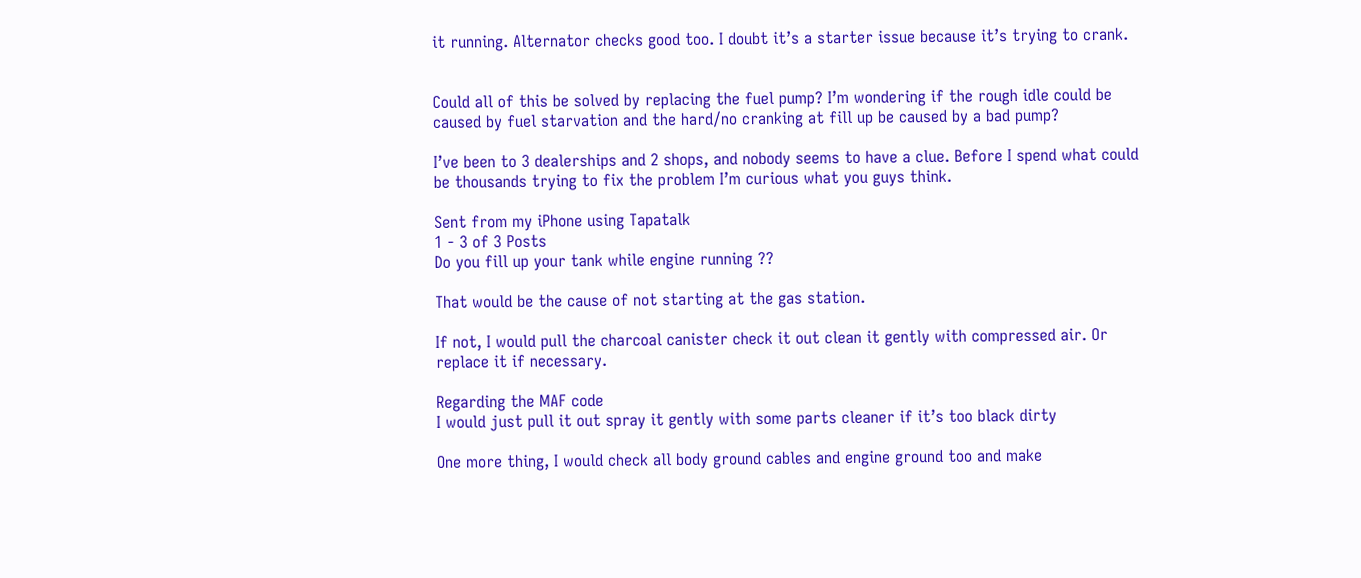it running. Alternator checks good too. I doubt it’s a starter issue because it’s trying to crank.


Could all of this be solved by replacing the fuel pump? I’m wondering if the rough idle could be caused by fuel starvation and the hard/no cranking at fill up be caused by a bad pump?

I’ve been to 3 dealerships and 2 shops, and nobody seems to have a clue. Before I spend what could be thousands trying to fix the problem I’m curious what you guys think.

Sent from my iPhone using Tapatalk
1 - 3 of 3 Posts
Do you fill up your tank while engine running ??

That would be the cause of not starting at the gas station.

If not, I would pull the charcoal canister check it out clean it gently with compressed air. Or replace it if necessary.

Regarding the MAF code
I would just pull it out spray it gently with some parts cleaner if it’s too black dirty

One more thing, I would check all body ground cables and engine ground too and make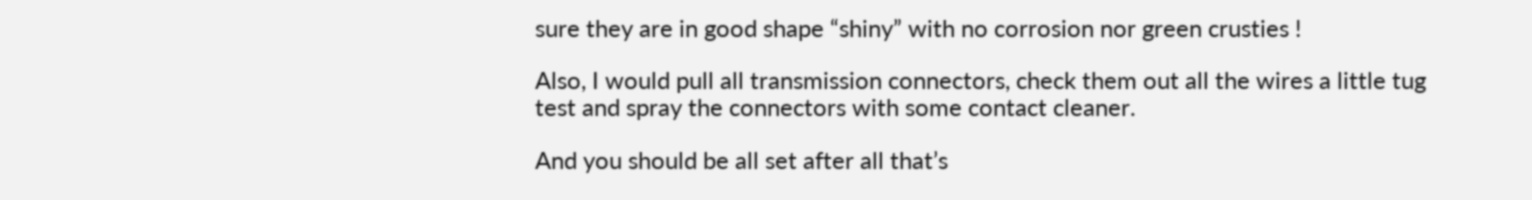sure they are in good shape “shiny” with no corrosion nor green crusties !

Also, I would pull all transmission connectors, check them out all the wires a little tug test and spray the connectors with some contact cleaner.

And you should be all set after all that’s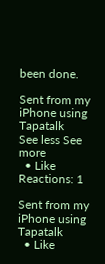been done.

Sent from my iPhone using Tapatalk
See less See more
  • Like
Reactions: 1

Sent from my iPhone using Tapatalk
  • Like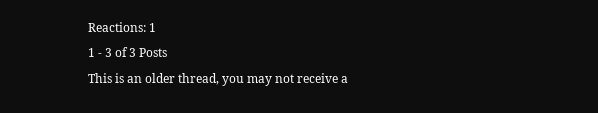Reactions: 1
1 - 3 of 3 Posts
This is an older thread, you may not receive a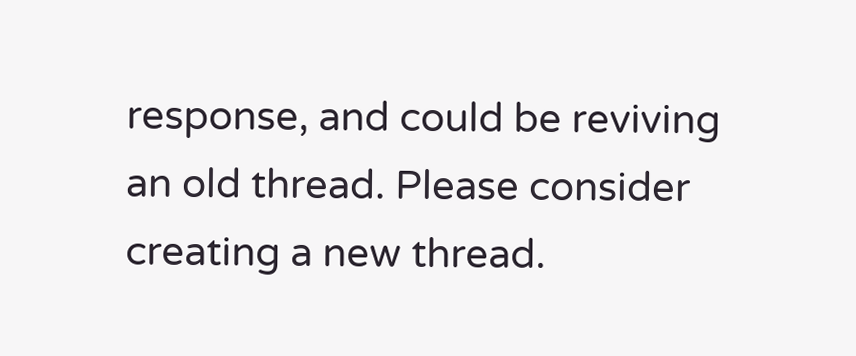response, and could be reviving an old thread. Please consider creating a new thread.